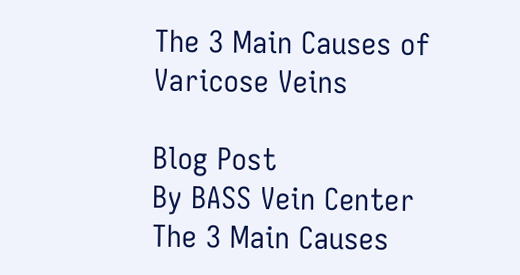The 3 Main Causes of Varicose Veins

Blog Post
By BASS Vein Center
The 3 Main Causes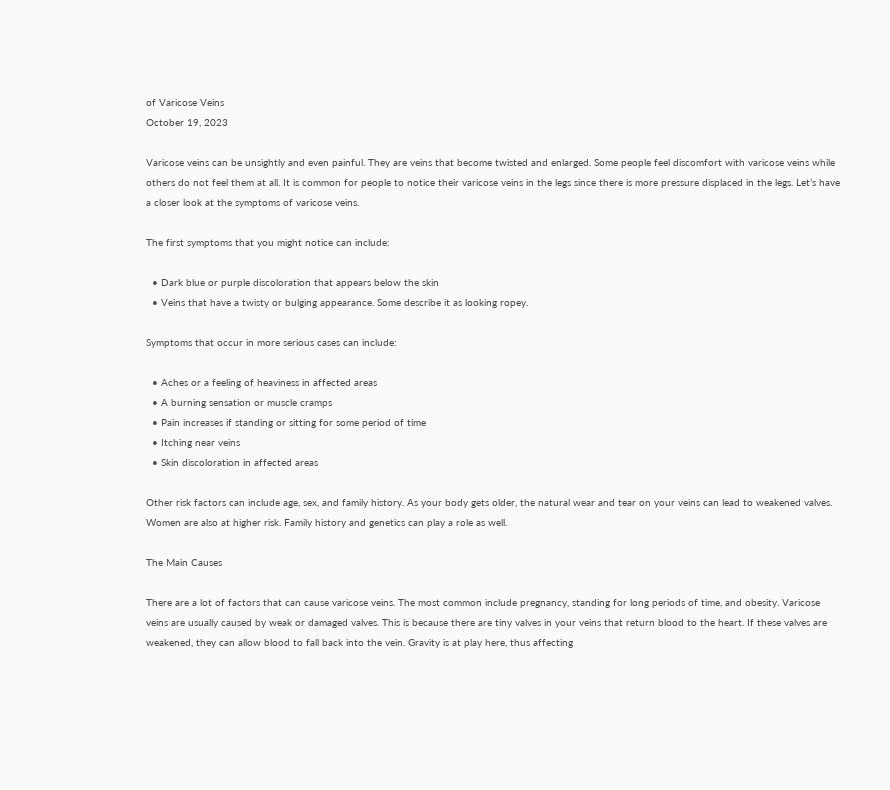of Varicose Veins
October 19, 2023

Varicose veins can be unsightly and even painful. They are veins that become twisted and enlarged. Some people feel discomfort with varicose veins while others do not feel them at all. It is common for people to notice their varicose veins in the legs since there is more pressure displaced in the legs. Let’s have a closer look at the symptoms of varicose veins.

The first symptoms that you might notice can include:

  • Dark blue or purple discoloration that appears below the skin
  • Veins that have a twisty or bulging appearance. Some describe it as looking ropey.

Symptoms that occur in more serious cases can include:

  • Aches or a feeling of heaviness in affected areas
  • A burning sensation or muscle cramps
  • Pain increases if standing or sitting for some period of time
  • Itching near veins
  • Skin discoloration in affected areas

Other risk factors can include age, sex, and family history. As your body gets older, the natural wear and tear on your veins can lead to weakened valves. Women are also at higher risk. Family history and genetics can play a role as well.

The Main Causes

There are a lot of factors that can cause varicose veins. The most common include pregnancy, standing for long periods of time, and obesity. Varicose veins are usually caused by weak or damaged valves. This is because there are tiny valves in your veins that return blood to the heart. If these valves are weakened, they can allow blood to fall back into the vein. Gravity is at play here, thus affecting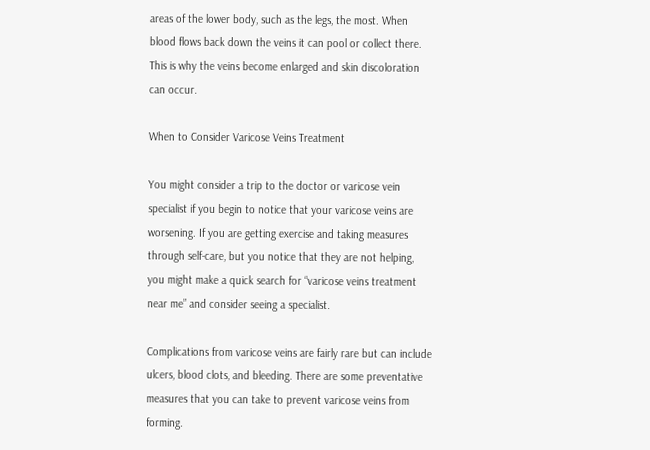areas of the lower body, such as the legs, the most. When blood flows back down the veins it can pool or collect there. This is why the veins become enlarged and skin discoloration can occur.

When to Consider Varicose Veins Treatment

You might consider a trip to the doctor or varicose vein specialist if you begin to notice that your varicose veins are worsening. If you are getting exercise and taking measures through self-care, but you notice that they are not helping, you might make a quick search for “varicose veins treatment near me” and consider seeing a specialist.

Complications from varicose veins are fairly rare but can include ulcers, blood clots, and bleeding. There are some preventative measures that you can take to prevent varicose veins from forming.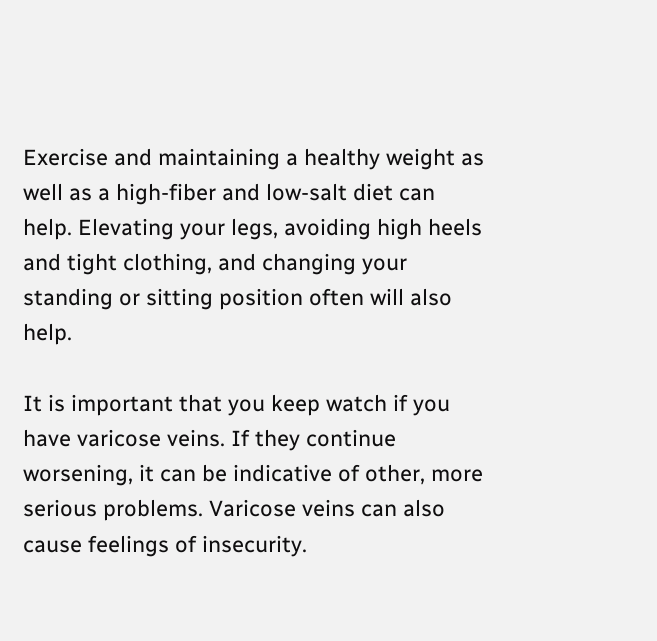Exercise and maintaining a healthy weight as well as a high-fiber and low-salt diet can help. Elevating your legs, avoiding high heels and tight clothing, and changing your standing or sitting position often will also help.

It is important that you keep watch if you have varicose veins. If they continue worsening, it can be indicative of other, more serious problems. Varicose veins can also cause feelings of insecurity.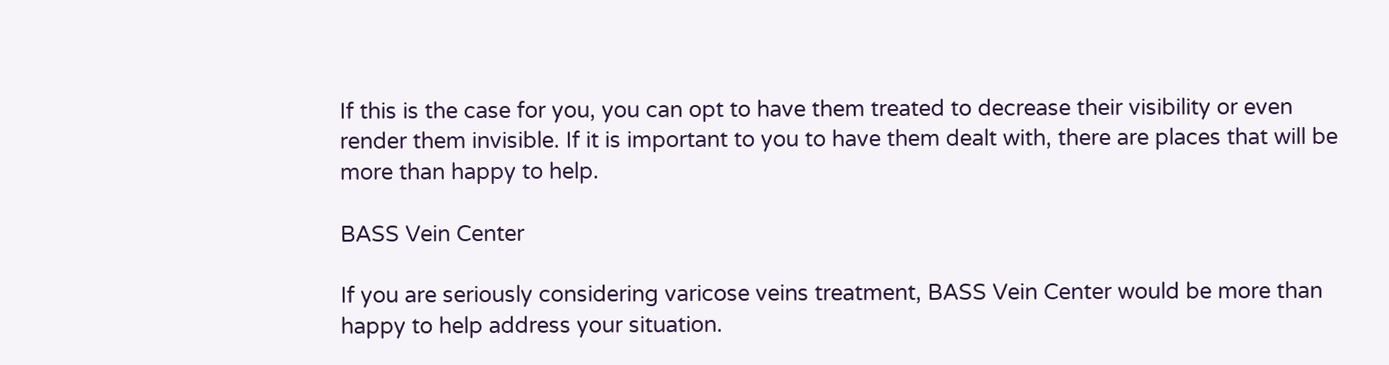If this is the case for you, you can opt to have them treated to decrease their visibility or even render them invisible. If it is important to you to have them dealt with, there are places that will be more than happy to help.

BASS Vein Center

If you are seriously considering varicose veins treatment, BASS Vein Center would be more than happy to help address your situation.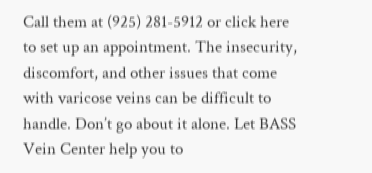Call them at (925) 281-5912 or click here to set up an appointment. The insecurity, discomfort, and other issues that come with varicose veins can be difficult to handle. Don’t go about it alone. Let BASS Vein Center help you to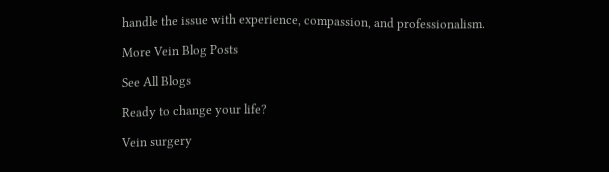handle the issue with experience, compassion, and professionalism.

More Vein Blog Posts

See All Blogs

Ready to change your life?

Vein surgery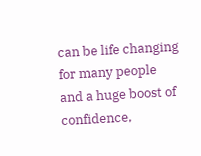can be life changing for many people and a huge boost of confidence,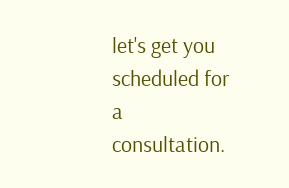let's get you scheduled for a consultation.